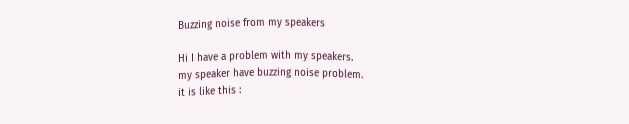Buzzing noise from my speakers

Hi I have a problem with my speakers.
my speaker have buzzing noise problem.
it is like this :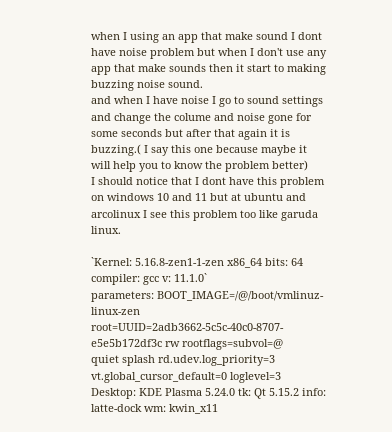when I using an app that make sound I dont have noise problem but when I don't use any app that make sounds then it start to making buzzing noise sound.
and when I have noise I go to sound settings and change the colume and noise gone for some seconds but after that again it is buzzing.( I say this one because maybe it will help you to know the problem better)
I should notice that I dont have this problem on windows 10 and 11 but at ubuntu and arcolinux I see this problem too like garuda linux.

`Kernel: 5.16.8-zen1-1-zen x86_64 bits: 64 compiler: gcc v: 11.1.0`
parameters: BOOT_IMAGE=/@/boot/vmlinuz-linux-zen
root=UUID=2adb3662-5c5c-40c0-8707-e5e5b172df3c rw rootflags=subvol=@
quiet splash rd.udev.log_priority=3 vt.global_cursor_default=0 loglevel=3
Desktop: KDE Plasma 5.24.0 tk: Qt 5.15.2 info: latte-dock wm: kwin_x11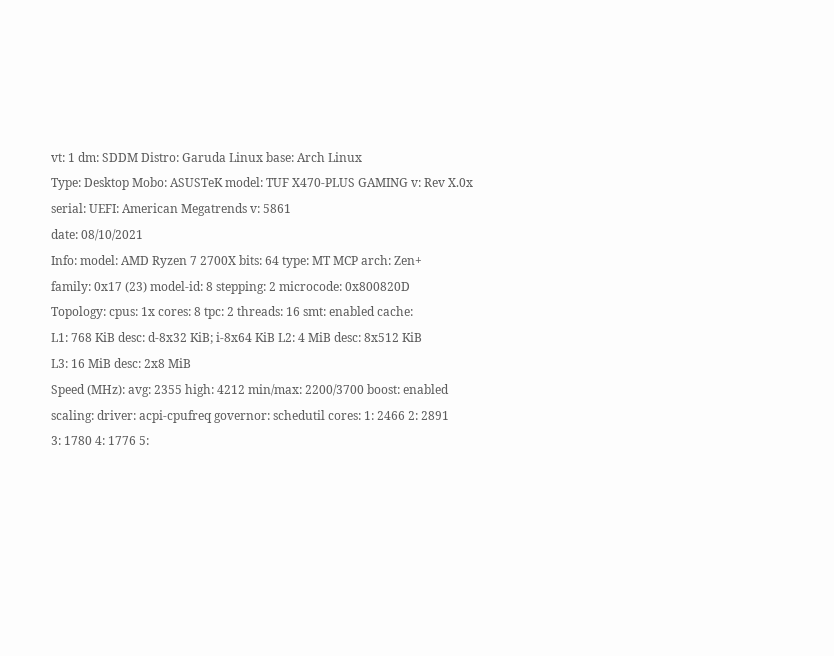vt: 1 dm: SDDM Distro: Garuda Linux base: Arch Linux
Type: Desktop Mobo: ASUSTeK model: TUF X470-PLUS GAMING v: Rev X.0x
serial: UEFI: American Megatrends v: 5861
date: 08/10/2021
Info: model: AMD Ryzen 7 2700X bits: 64 type: MT MCP arch: Zen+
family: 0x17 (23) model-id: 8 stepping: 2 microcode: 0x800820D
Topology: cpus: 1x cores: 8 tpc: 2 threads: 16 smt: enabled cache:
L1: 768 KiB desc: d-8x32 KiB; i-8x64 KiB L2: 4 MiB desc: 8x512 KiB
L3: 16 MiB desc: 2x8 MiB
Speed (MHz): avg: 2355 high: 4212 min/max: 2200/3700 boost: enabled
scaling: driver: acpi-cpufreq governor: schedutil cores: 1: 2466 2: 2891
3: 1780 4: 1776 5: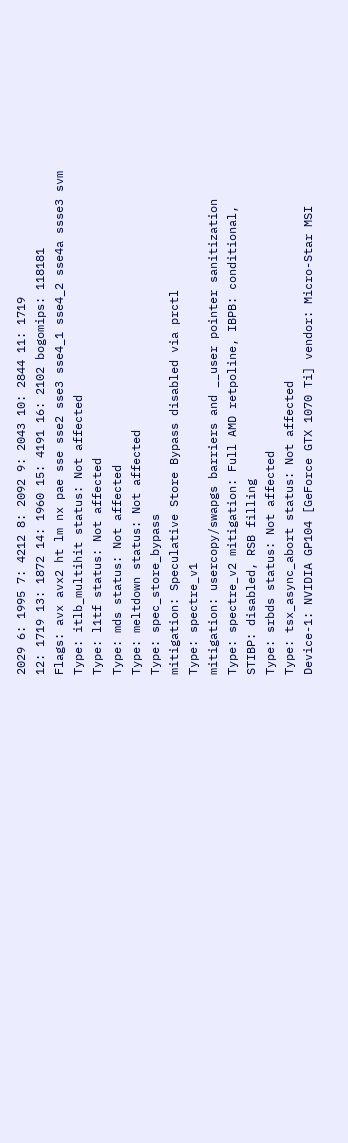2029 6: 1995 7: 4212 8: 2092 9: 2043 10: 2844 11: 1719
12: 1719 13: 1872 14: 1960 15: 4191 16: 2102 bogomips: 118181
Flags: avx avx2 ht lm nx pae sse sse2 sse3 sse4_1 sse4_2 sse4a ssse3 svm
Type: itlb_multihit status: Not affected
Type: l1tf status: Not affected
Type: mds status: Not affected
Type: meltdown status: Not affected
Type: spec_store_bypass
mitigation: Speculative Store Bypass disabled via prctl
Type: spectre_v1
mitigation: usercopy/swapgs barriers and __user pointer sanitization
Type: spectre_v2 mitigation: Full AMD retpoline, IBPB: conditional,
STIBP: disabled, RSB filling
Type: srbds status: Not affected
Type: tsx_async_abort status: Not affected
Device-1: NVIDIA GP104 [GeForce GTX 1070 Ti] vendor: Micro-Star MSI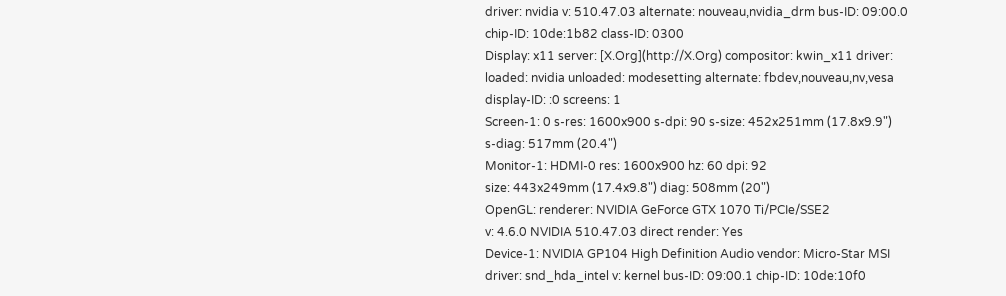driver: nvidia v: 510.47.03 alternate: nouveau,nvidia_drm bus-ID: 09:00.0
chip-ID: 10de:1b82 class-ID: 0300
Display: x11 server: [X.Org](http://X.Org) compositor: kwin_x11 driver:
loaded: nvidia unloaded: modesetting alternate: fbdev,nouveau,nv,vesa
display-ID: :0 screens: 1
Screen-1: 0 s-res: 1600x900 s-dpi: 90 s-size: 452x251mm (17.8x9.9")
s-diag: 517mm (20.4")
Monitor-1: HDMI-0 res: 1600x900 hz: 60 dpi: 92
size: 443x249mm (17.4x9.8") diag: 508mm (20")
OpenGL: renderer: NVIDIA GeForce GTX 1070 Ti/PCIe/SSE2
v: 4.6.0 NVIDIA 510.47.03 direct render: Yes
Device-1: NVIDIA GP104 High Definition Audio vendor: Micro-Star MSI
driver: snd_hda_intel v: kernel bus-ID: 09:00.1 chip-ID: 10de:10f0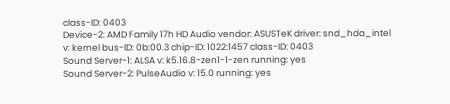class-ID: 0403
Device-2: AMD Family 17h HD Audio vendor: ASUSTeK driver: snd_hda_intel
v: kernel bus-ID: 0b:00.3 chip-ID: 1022:1457 class-ID: 0403
Sound Server-1: ALSA v: k5.16.8-zen1-1-zen running: yes
Sound Server-2: PulseAudio v: 15.0 running: yes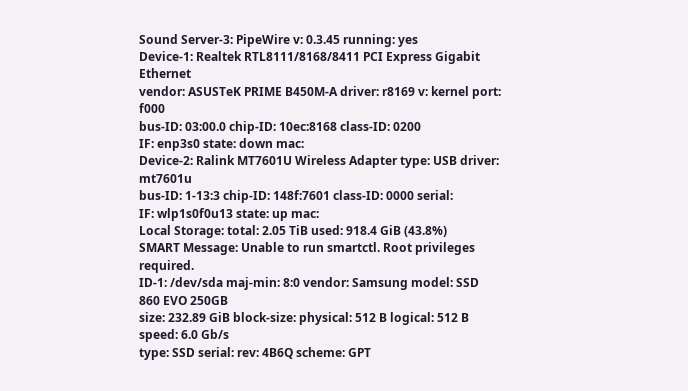Sound Server-3: PipeWire v: 0.3.45 running: yes
Device-1: Realtek RTL8111/8168/8411 PCI Express Gigabit Ethernet
vendor: ASUSTeK PRIME B450M-A driver: r8169 v: kernel port: f000
bus-ID: 03:00.0 chip-ID: 10ec:8168 class-ID: 0200
IF: enp3s0 state: down mac:
Device-2: Ralink MT7601U Wireless Adapter type: USB driver: mt7601u
bus-ID: 1-13:3 chip-ID: 148f:7601 class-ID: 0000 serial:
IF: wlp1s0f0u13 state: up mac:
Local Storage: total: 2.05 TiB used: 918.4 GiB (43.8%)
SMART Message: Unable to run smartctl. Root privileges required.
ID-1: /dev/sda maj-min: 8:0 vendor: Samsung model: SSD 860 EVO 250GB
size: 232.89 GiB block-size: physical: 512 B logical: 512 B speed: 6.0 Gb/s
type: SSD serial: rev: 4B6Q scheme: GPT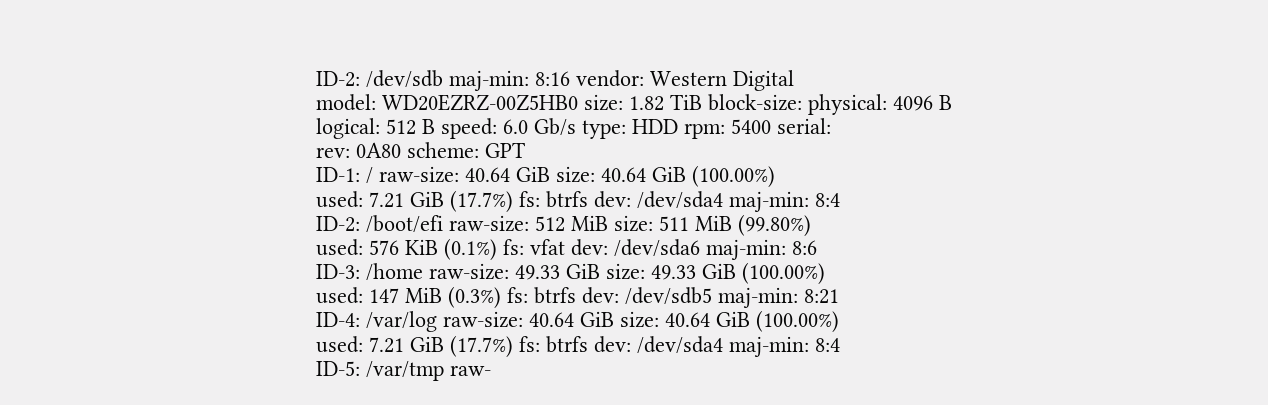ID-2: /dev/sdb maj-min: 8:16 vendor: Western Digital
model: WD20EZRZ-00Z5HB0 size: 1.82 TiB block-size: physical: 4096 B
logical: 512 B speed: 6.0 Gb/s type: HDD rpm: 5400 serial:
rev: 0A80 scheme: GPT
ID-1: / raw-size: 40.64 GiB size: 40.64 GiB (100.00%)
used: 7.21 GiB (17.7%) fs: btrfs dev: /dev/sda4 maj-min: 8:4
ID-2: /boot/efi raw-size: 512 MiB size: 511 MiB (99.80%)
used: 576 KiB (0.1%) fs: vfat dev: /dev/sda6 maj-min: 8:6
ID-3: /home raw-size: 49.33 GiB size: 49.33 GiB (100.00%)
used: 147 MiB (0.3%) fs: btrfs dev: /dev/sdb5 maj-min: 8:21
ID-4: /var/log raw-size: 40.64 GiB size: 40.64 GiB (100.00%)
used: 7.21 GiB (17.7%) fs: btrfs dev: /dev/sda4 maj-min: 8:4
ID-5: /var/tmp raw-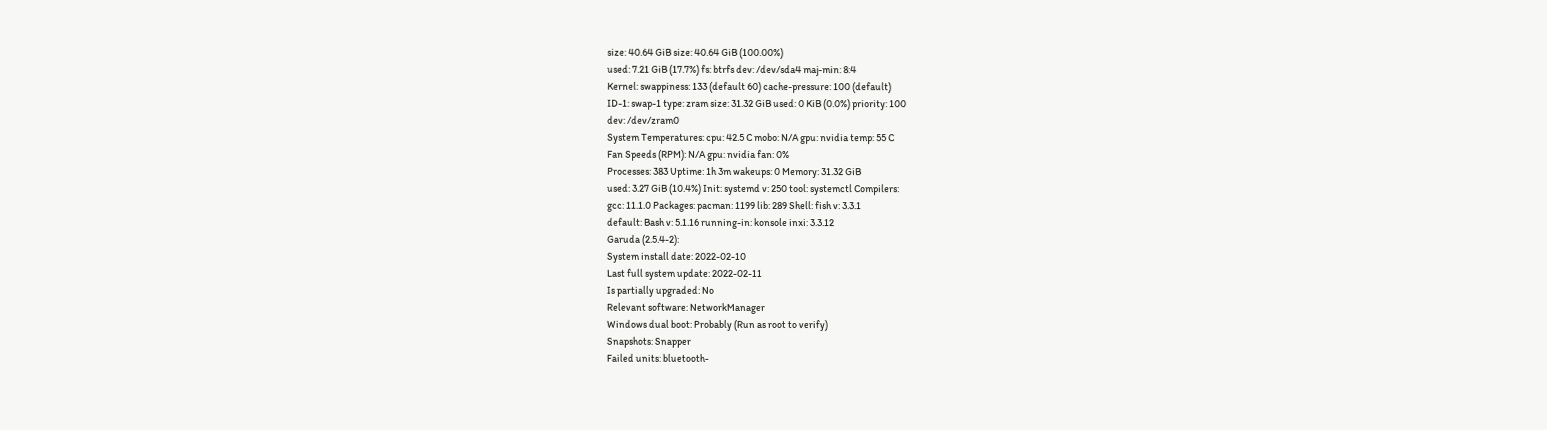size: 40.64 GiB size: 40.64 GiB (100.00%)
used: 7.21 GiB (17.7%) fs: btrfs dev: /dev/sda4 maj-min: 8:4
Kernel: swappiness: 133 (default 60) cache-pressure: 100 (default)
ID-1: swap-1 type: zram size: 31.32 GiB used: 0 KiB (0.0%) priority: 100
dev: /dev/zram0
System Temperatures: cpu: 42.5 C mobo: N/A gpu: nvidia temp: 55 C
Fan Speeds (RPM): N/A gpu: nvidia fan: 0%
Processes: 383 Uptime: 1h 3m wakeups: 0 Memory: 31.32 GiB
used: 3.27 GiB (10.4%) Init: systemd v: 250 tool: systemctl Compilers:
gcc: 11.1.0 Packages: pacman: 1199 lib: 289 Shell: fish v: 3.3.1
default: Bash v: 5.1.16 running-in: konsole inxi: 3.3.12
Garuda (2.5.4-2):
System install date: 2022-02-10
Last full system update: 2022-02-11
Is partially upgraded: No
Relevant software: NetworkManager
Windows dual boot: Probably (Run as root to verify)
Snapshots: Snapper
Failed units: bluetooth-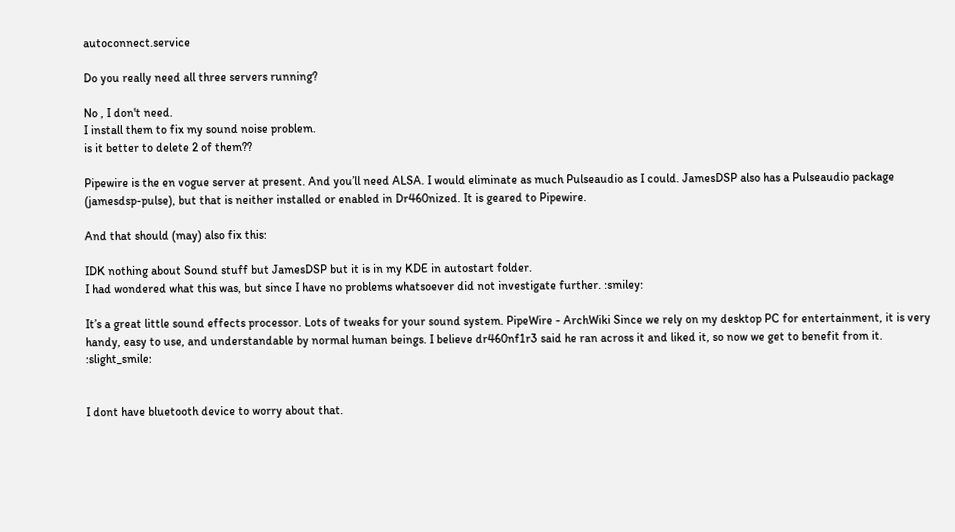autoconnect.service

Do you really need all three servers running?

No , I don't need.
I install them to fix my sound noise problem.
is it better to delete 2 of them??

Pipewire is the en vogue server at present. And you’ll need ALSA. I would eliminate as much Pulseaudio as I could. JamesDSP also has a Pulseaudio package (jamesdsp-pulse), but that is neither installed or enabled in Dr460nized. It is geared to Pipewire.

And that should (may) also fix this:

IDK nothing about Sound stuff but JamesDSP but it is in my KDE in autostart folder.
I had wondered what this was, but since I have no problems whatsoever did not investigate further. :smiley:

It’s a great little sound effects processor. Lots of tweaks for your sound system. PipeWire - ArchWiki Since we rely on my desktop PC for entertainment, it is very handy, easy to use, and understandable by normal human beings. I believe dr460nf1r3 said he ran across it and liked it, so now we get to benefit from it. :slight_smile:


I dont have bluetooth device to worry about that.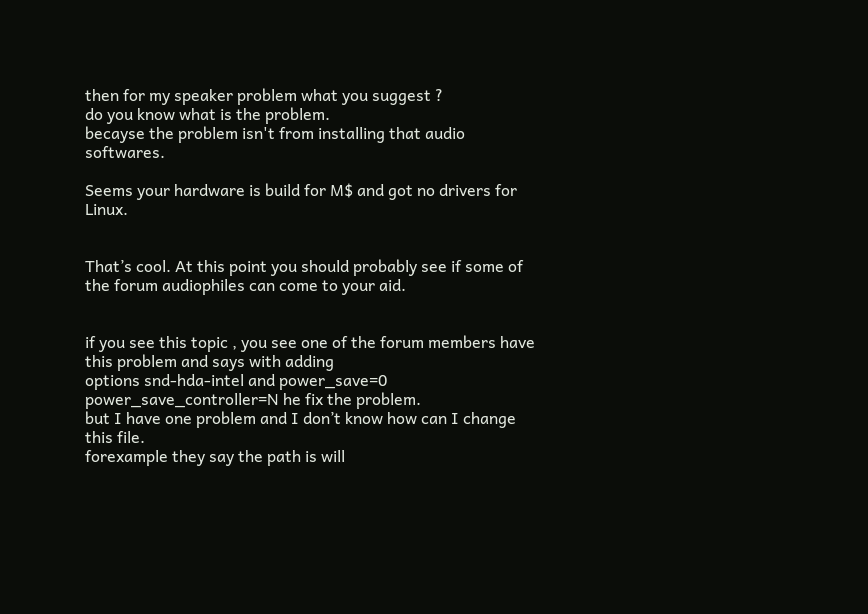then for my speaker problem what you suggest ?
do you know what is the problem.
becayse the problem isn't from installing that audio softwares.

Seems your hardware is build for M$ and got no drivers for Linux.


That’s cool. At this point you should probably see if some of the forum audiophiles can come to your aid.


if you see this topic , you see one of the forum members have this problem and says with adding
options snd-hda-intel and power_save=0 power_save_controller=N he fix the problem.
but I have one problem and I don’t know how can I change this file.
forexample they say the path is will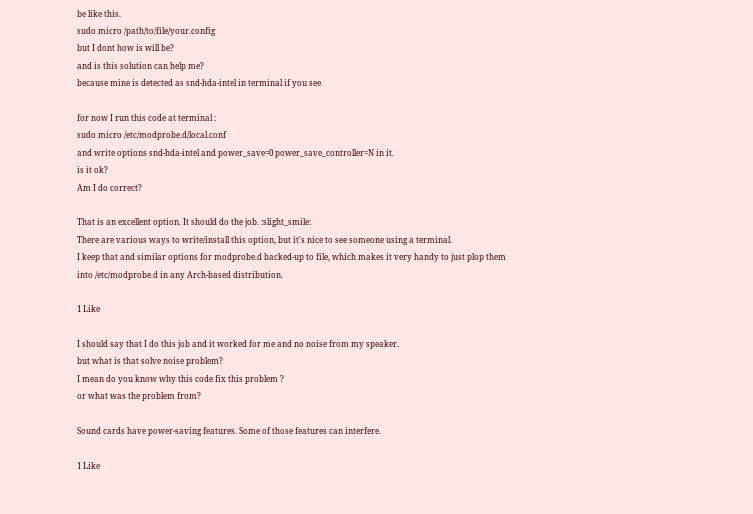be like this.
sudo micro /path/to/file/your.config
but I dont how is will be?
and is this solution can help me?
because mine is detected as snd-hda-intel in terminal if you see

for now I run this code at terminal :
sudo micro /etc/modprobe.d/local.conf
and write options snd-hda-intel and power_save=0 power_save_controller=N in it.
is it ok?
Am I do correct?

That is an excellent option. It should do the job. :slight_smile:
There are various ways to write/install this option, but it's nice to see someone using a terminal.
I keep that and similar options for modprobe.d backed-up to file, which makes it very handy to just plop them into /etc/modprobe.d in any Arch-based distribution.

1 Like

I should say that I do this job and it worked for me and no noise from my speaker.
but what is that solve noise problem?
I mean do you know why this code fix this problem ?
or what was the problem from?

Sound cards have power-saving features. Some of those features can interfere.

1 Like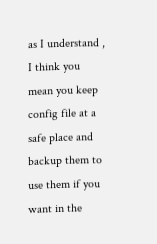as I understand , I think you mean you keep config file at a safe place and backup them to use them if you want in the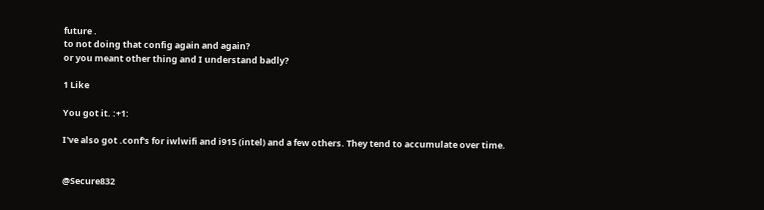future .
to not doing that config again and again?
or you meant other thing and I understand badly?

1 Like

You got it. :+1:

I've also got .conf's for iwlwifi and i915 (intel) and a few others. They tend to accumulate over time.


@Secure832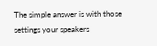The simple answer is with those settings your speakers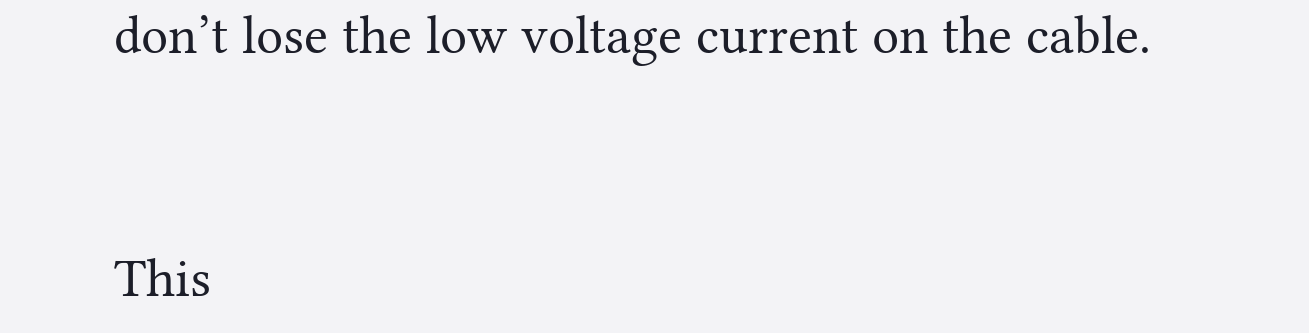don’t lose the low voltage current on the cable.


This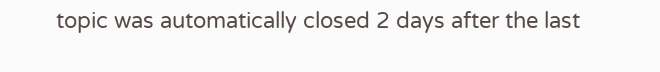topic was automatically closed 2 days after the last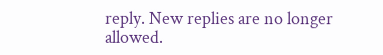reply. New replies are no longer allowed.